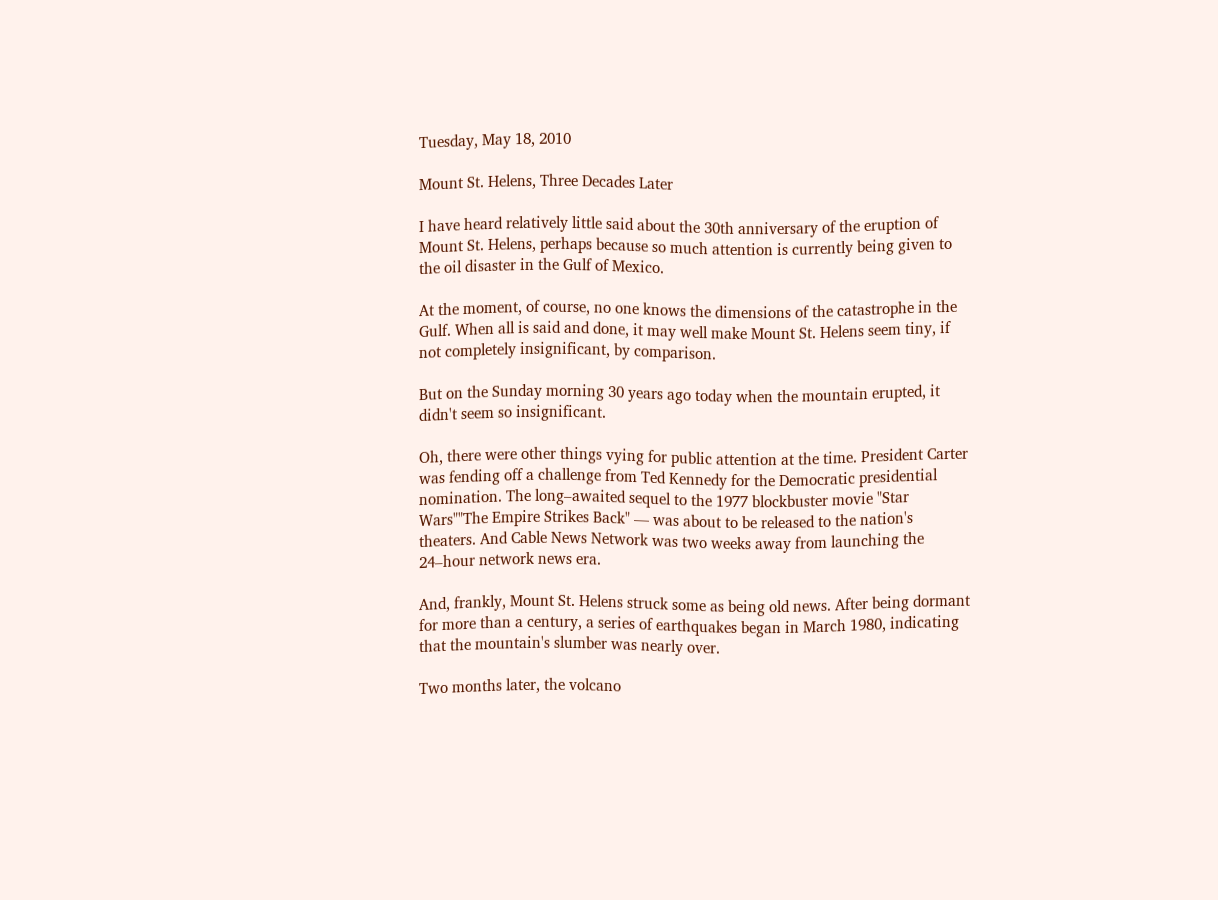Tuesday, May 18, 2010

Mount St. Helens, Three Decades Later

I have heard relatively little said about the 30th anniversary of the eruption of Mount St. Helens, perhaps because so much attention is currently being given to the oil disaster in the Gulf of Mexico.

At the moment, of course, no one knows the dimensions of the catastrophe in the Gulf. When all is said and done, it may well make Mount St. Helens seem tiny, if not completely insignificant, by comparison.

But on the Sunday morning 30 years ago today when the mountain erupted, it didn't seem so insignificant.

Oh, there were other things vying for public attention at the time. President Carter was fending off a challenge from Ted Kennedy for the Democratic presidential nomination. The long–awaited sequel to the 1977 blockbuster movie "Star Wars""The Empire Strikes Back" — was about to be released to the nation's theaters. And Cable News Network was two weeks away from launching the 24–hour network news era.

And, frankly, Mount St. Helens struck some as being old news. After being dormant for more than a century, a series of earthquakes began in March 1980, indicating that the mountain's slumber was nearly over.

Two months later, the volcano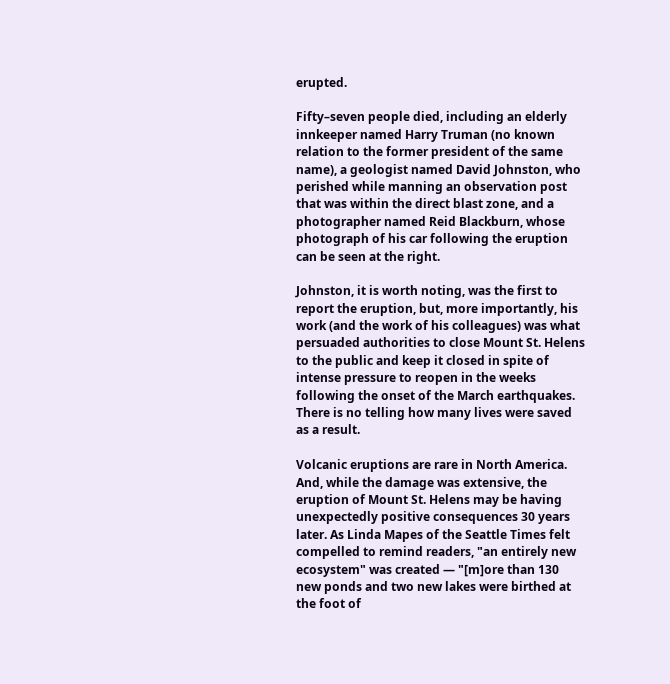erupted.

Fifty–seven people died, including an elderly innkeeper named Harry Truman (no known relation to the former president of the same name), a geologist named David Johnston, who perished while manning an observation post that was within the direct blast zone, and a photographer named Reid Blackburn, whose photograph of his car following the eruption can be seen at the right.

Johnston, it is worth noting, was the first to report the eruption, but, more importantly, his work (and the work of his colleagues) was what persuaded authorities to close Mount St. Helens to the public and keep it closed in spite of intense pressure to reopen in the weeks following the onset of the March earthquakes. There is no telling how many lives were saved as a result.

Volcanic eruptions are rare in North America. And, while the damage was extensive, the eruption of Mount St. Helens may be having unexpectedly positive consequences 30 years later. As Linda Mapes of the Seattle Times felt compelled to remind readers, "an entirely new ecosystem" was created — "[m]ore than 130 new ponds and two new lakes were birthed at the foot of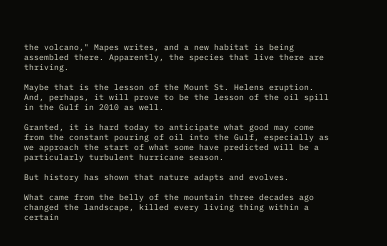the volcano," Mapes writes, and a new habitat is being assembled there. Apparently, the species that live there are thriving.

Maybe that is the lesson of the Mount St. Helens eruption. And, perhaps, it will prove to be the lesson of the oil spill in the Gulf in 2010 as well.

Granted, it is hard today to anticipate what good may come from the constant pouring of oil into the Gulf, especially as we approach the start of what some have predicted will be a particularly turbulent hurricane season.

But history has shown that nature adapts and evolves.

What came from the belly of the mountain three decades ago changed the landscape, killed every living thing within a certain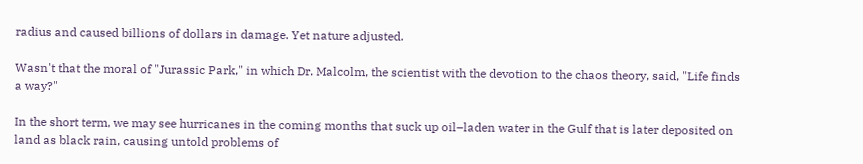radius and caused billions of dollars in damage. Yet nature adjusted.

Wasn't that the moral of "Jurassic Park," in which Dr. Malcolm, the scientist with the devotion to the chaos theory, said, "Life finds a way?"

In the short term, we may see hurricanes in the coming months that suck up oil–laden water in the Gulf that is later deposited on land as black rain, causing untold problems of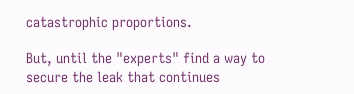catastrophic proportions.

But, until the "experts" find a way to secure the leak that continues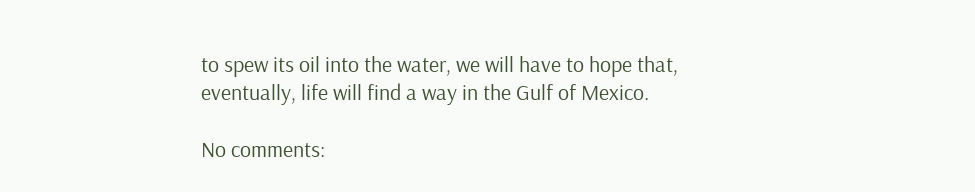to spew its oil into the water, we will have to hope that, eventually, life will find a way in the Gulf of Mexico.

No comments: